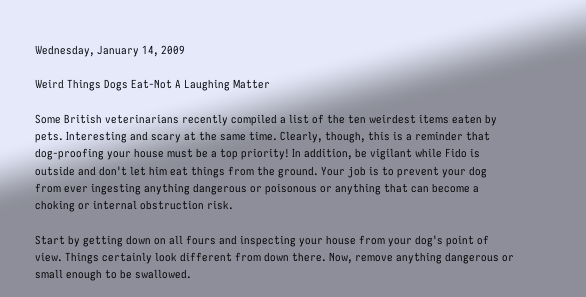Wednesday, January 14, 2009

Weird Things Dogs Eat-Not A Laughing Matter

Some British veterinarians recently compiled a list of the ten weirdest items eaten by pets. Interesting and scary at the same time. Clearly, though, this is a reminder that dog-proofing your house must be a top priority! In addition, be vigilant while Fido is outside and don't let him eat things from the ground. Your job is to prevent your dog from ever ingesting anything dangerous or poisonous or anything that can become a choking or internal obstruction risk.

Start by getting down on all fours and inspecting your house from your dog's point of view. Things certainly look different from down there. Now, remove anything dangerous or small enough to be swallowed.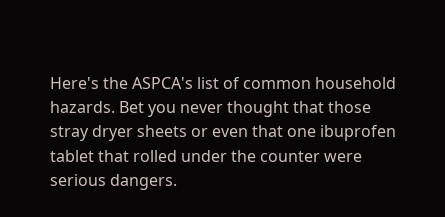Here's the ASPCA's list of common household hazards. Bet you never thought that those stray dryer sheets or even that one ibuprofen tablet that rolled under the counter were serious dangers.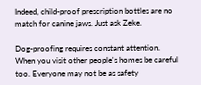Indeed, child-proof prescription bottles are no match for canine jaws. Just ask Zeke.

Dog-proofing requires constant attention. When you visit other people's homes be careful too. Everyone may not be as safety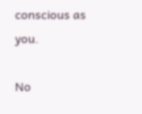conscious as you.

No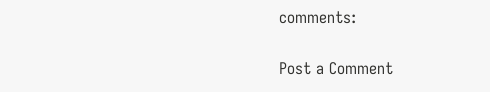comments:

Post a Comment